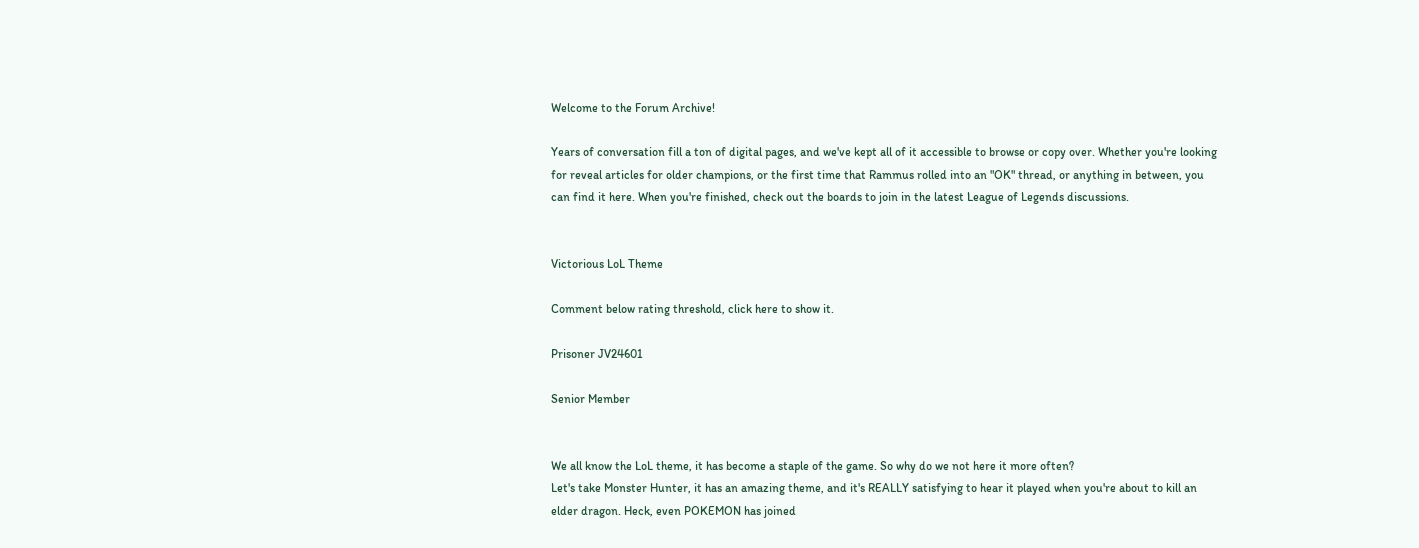Welcome to the Forum Archive!

Years of conversation fill a ton of digital pages, and we've kept all of it accessible to browse or copy over. Whether you're looking for reveal articles for older champions, or the first time that Rammus rolled into an "OK" thread, or anything in between, you can find it here. When you're finished, check out the boards to join in the latest League of Legends discussions.


Victorious LoL Theme

Comment below rating threshold, click here to show it.

Prisoner JV24601

Senior Member


We all know the LoL theme, it has become a staple of the game. So why do we not here it more often?
Let's take Monster Hunter, it has an amazing theme, and it's REALLY satisfying to hear it played when you're about to kill an elder dragon. Heck, even POKEMON has joined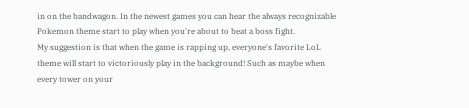in on the bandwagon. In the newest games you can hear the always recognizable Pokemon theme start to play when you're about to beat a boss fight.
My suggestion is that when the game is rapping up, everyone's favorite LoL theme will start to victoriously play in the background! Such as maybe when every tower on your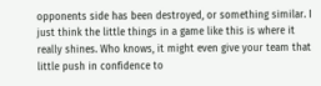opponents side has been destroyed, or something similar. I just think the little things in a game like this is where it really shines. Who knows, it might even give your team that little push in confidence to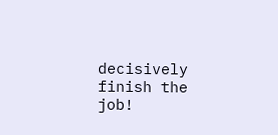decisively finish the job!